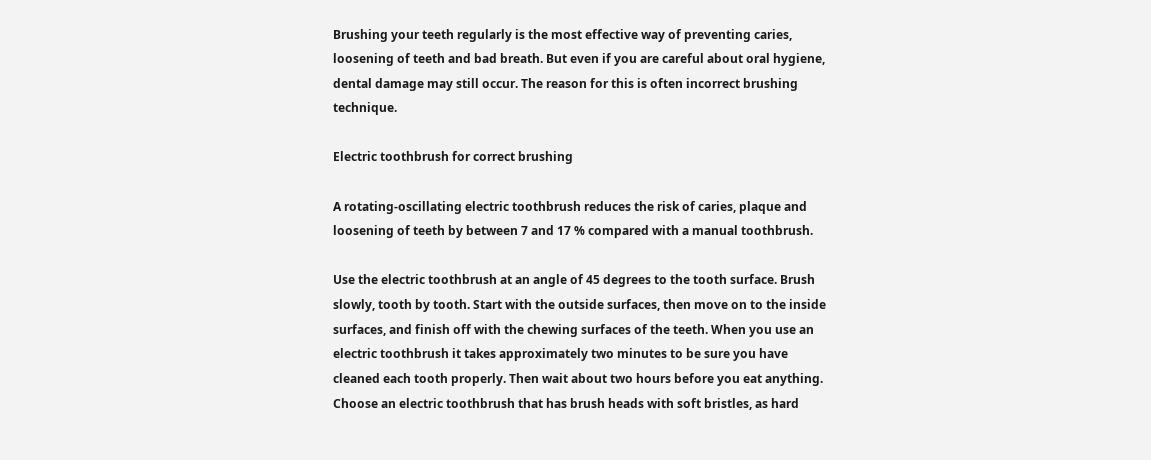Brushing your teeth regularly is the most effective way of preventing caries, loosening of teeth and bad breath. But even if you are careful about oral hygiene, dental damage may still occur. The reason for this is often incorrect brushing technique.

Electric toothbrush for correct brushing

A rotating-oscillating electric toothbrush reduces the risk of caries, plaque and loosening of teeth by between 7 and 17 % compared with a manual toothbrush.

Use the electric toothbrush at an angle of 45 degrees to the tooth surface. Brush slowly, tooth by tooth. Start with the outside surfaces, then move on to the inside surfaces, and finish off with the chewing surfaces of the teeth. When you use an electric toothbrush it takes approximately two minutes to be sure you have cleaned each tooth properly. Then wait about two hours before you eat anything. Choose an electric toothbrush that has brush heads with soft bristles, as hard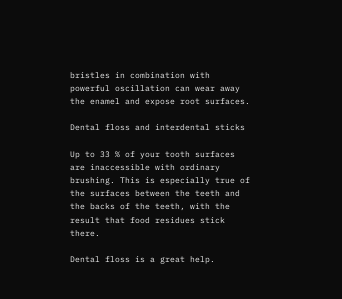bristles in combination with powerful oscillation can wear away the enamel and expose root surfaces.

Dental floss and interdental sticks

Up to 33 % of your tooth surfaces are inaccessible with ordinary brushing. This is especially true of the surfaces between the teeth and the backs of the teeth, with the result that food residues stick there.

Dental floss is a great help.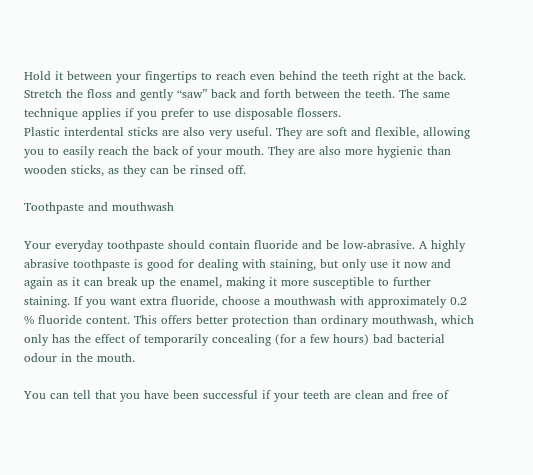Hold it between your fingertips to reach even behind the teeth right at the back. Stretch the floss and gently “saw” back and forth between the teeth. The same technique applies if you prefer to use disposable flossers.
Plastic interdental sticks are also very useful. They are soft and flexible, allowing you to easily reach the back of your mouth. They are also more hygienic than wooden sticks, as they can be rinsed off.

Toothpaste and mouthwash

Your everyday toothpaste should contain fluoride and be low-abrasive. A highly abrasive toothpaste is good for dealing with staining, but only use it now and again as it can break up the enamel, making it more susceptible to further staining. If you want extra fluoride, choose a mouthwash with approximately 0.2 % fluoride content. This offers better protection than ordinary mouthwash, which only has the effect of temporarily concealing (for a few hours) bad bacterial odour in the mouth.

You can tell that you have been successful if your teeth are clean and free of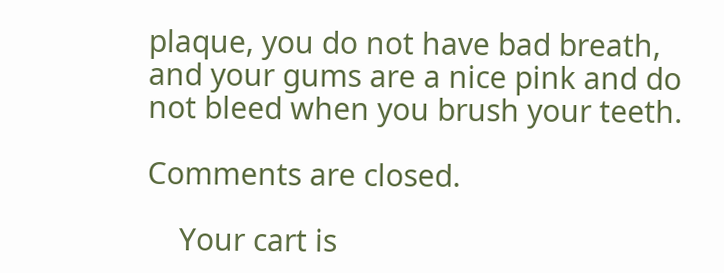plaque, you do not have bad breath, and your gums are a nice pink and do not bleed when you brush your teeth.

Comments are closed.

    Your cart is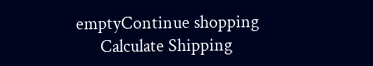emptyContinue shopping
      Calculate Shipping